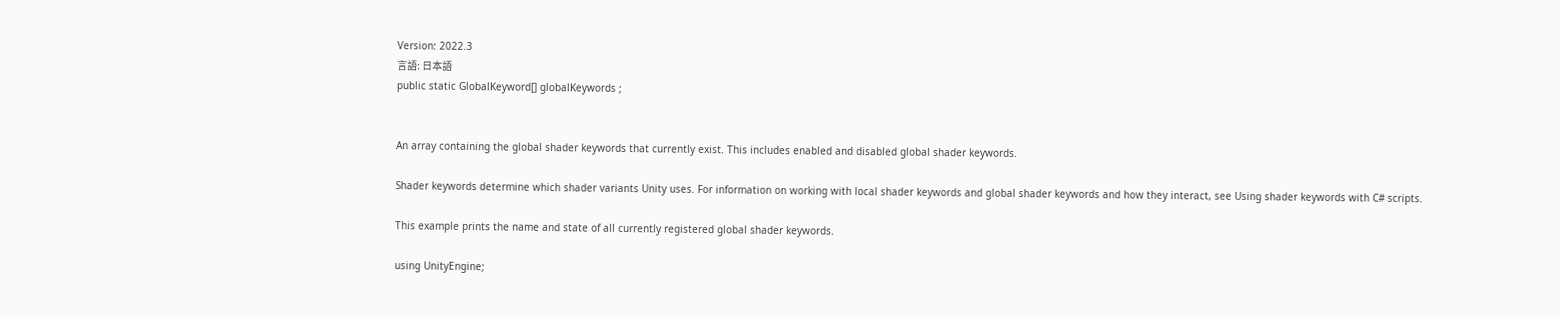Version: 2022.3
言語: 日本語
public static GlobalKeyword[] globalKeywords ;


An array containing the global shader keywords that currently exist. This includes enabled and disabled global shader keywords.

Shader keywords determine which shader variants Unity uses. For information on working with local shader keywords and global shader keywords and how they interact, see Using shader keywords with C# scripts.

This example prints the name and state of all currently registered global shader keywords.

using UnityEngine;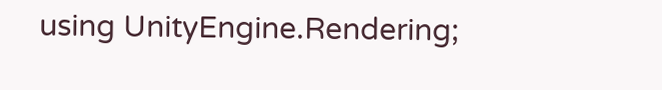using UnityEngine.Rendering;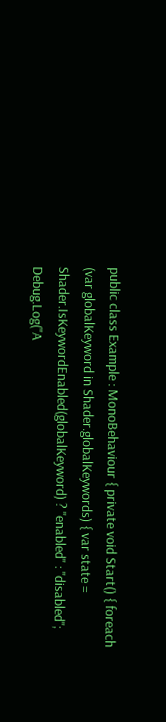public class Example : MonoBehaviour { private void Start() { foreach (var globalKeyword in Shader.globalKeywords) { var state = Shader.IsKeywordEnabled(globalKeyword) ? "enabled" : "disabled"; Debug.Log("A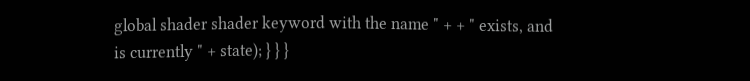global shader shader keyword with the name " + + " exists, and is currently " + state); } } }